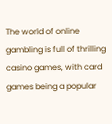The world of online gambling is full of thrilling casino games, with card games being a popular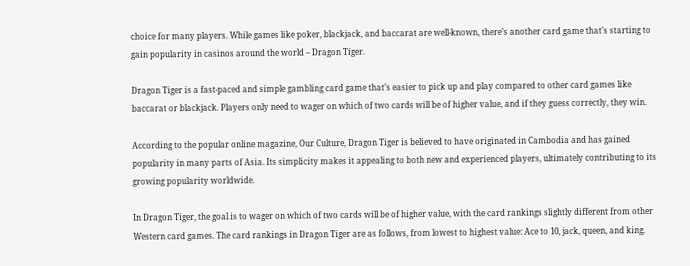choice for many players. While games like poker, blackjack, and baccarat are well-known, there’s another card game that’s starting to gain popularity in casinos around the world – Dragon Tiger.

Dragon Tiger is a fast-paced and simple gambling card game that’s easier to pick up and play compared to other card games like baccarat or blackjack. Players only need to wager on which of two cards will be of higher value, and if they guess correctly, they win.

According to the popular online magazine, Our Culture, Dragon Tiger is believed to have originated in Cambodia and has gained popularity in many parts of Asia. Its simplicity makes it appealing to both new and experienced players, ultimately contributing to its growing popularity worldwide.

In Dragon Tiger, the goal is to wager on which of two cards will be of higher value, with the card rankings slightly different from other Western card games. The card rankings in Dragon Tiger are as follows, from lowest to highest value: Ace to 10, jack, queen, and king.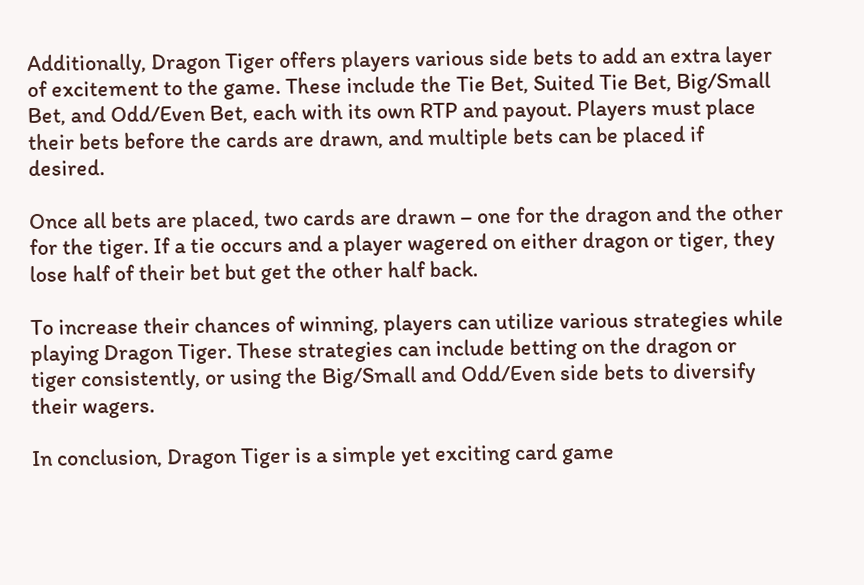Additionally, Dragon Tiger offers players various side bets to add an extra layer of excitement to the game. These include the Tie Bet, Suited Tie Bet, Big/Small Bet, and Odd/Even Bet, each with its own RTP and payout. Players must place their bets before the cards are drawn, and multiple bets can be placed if desired.

Once all bets are placed, two cards are drawn – one for the dragon and the other for the tiger. If a tie occurs and a player wagered on either dragon or tiger, they lose half of their bet but get the other half back.

To increase their chances of winning, players can utilize various strategies while playing Dragon Tiger. These strategies can include betting on the dragon or tiger consistently, or using the Big/Small and Odd/Even side bets to diversify their wagers.

In conclusion, Dragon Tiger is a simple yet exciting card game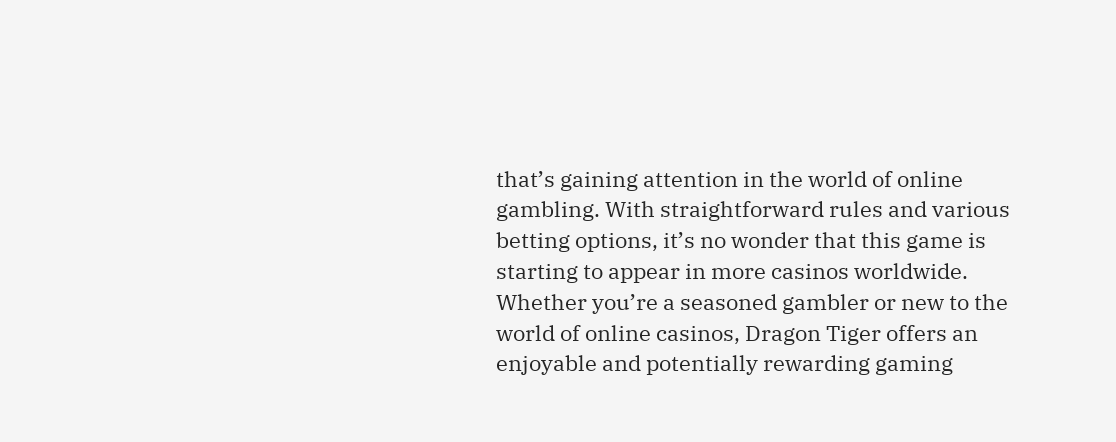that’s gaining attention in the world of online gambling. With straightforward rules and various betting options, it’s no wonder that this game is starting to appear in more casinos worldwide. Whether you’re a seasoned gambler or new to the world of online casinos, Dragon Tiger offers an enjoyable and potentially rewarding gaming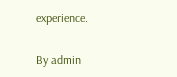experience.

By admin